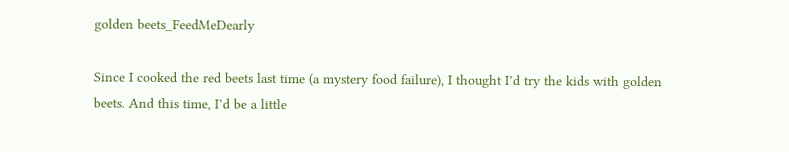golden beets_FeedMeDearly

Since I cooked the red beets last time (a mystery food failure), I thought I’d try the kids with golden beets. And this time, I’d be a little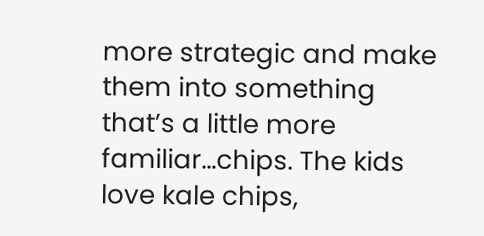more strategic and make them into something that’s a little more familiar…chips. The kids love kale chips,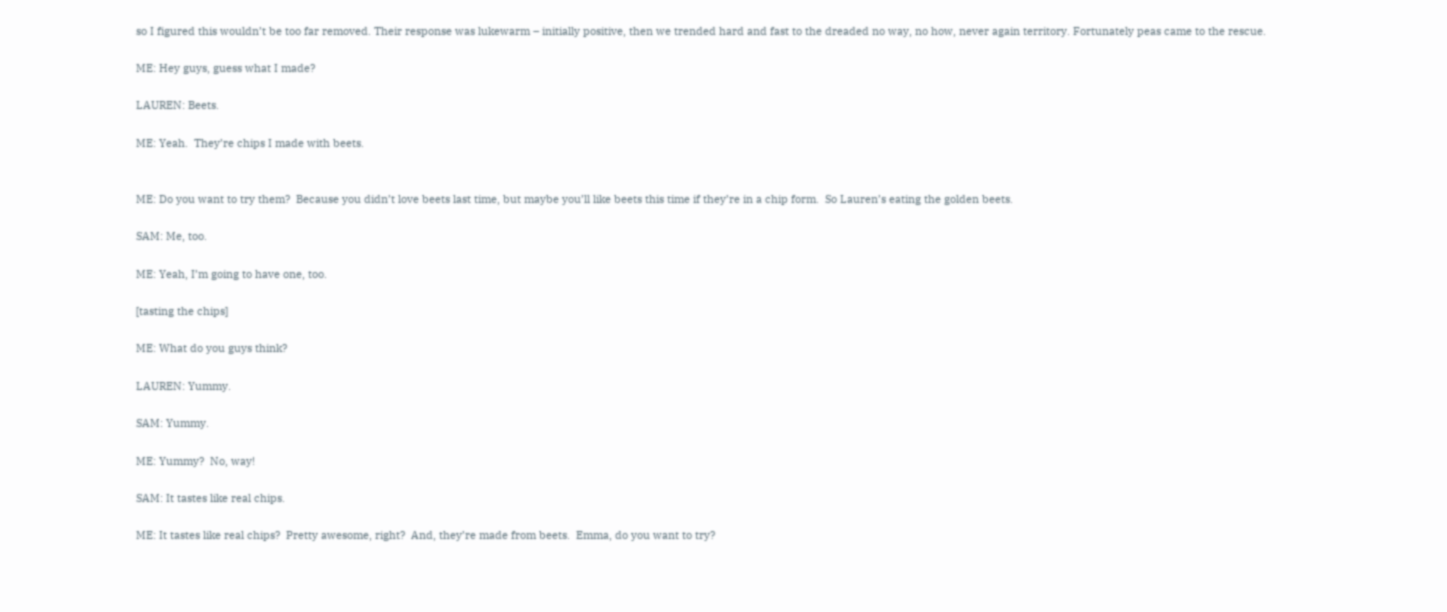so I figured this wouldn’t be too far removed. Their response was lukewarm – initially positive, then we trended hard and fast to the dreaded no way, no how, never again territory. Fortunately peas came to the rescue.

ME: Hey guys, guess what I made?

LAUREN: Beets.

ME: Yeah.  They’re chips I made with beets.


ME: Do you want to try them?  Because you didn’t love beets last time, but maybe you’ll like beets this time if they’re in a chip form.  So Lauren’s eating the golden beets.

SAM: Me, too.

ME: Yeah, I’m going to have one, too.

[tasting the chips]

ME: What do you guys think?

LAUREN: Yummy.

SAM: Yummy.

ME: Yummy?  No, way!

SAM: It tastes like real chips.

ME: It tastes like real chips?  Pretty awesome, right?  And, they’re made from beets.  Emma, do you want to try?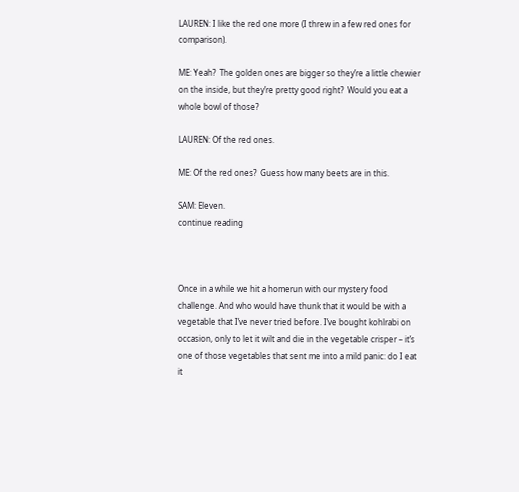LAUREN: I like the red one more (I threw in a few red ones for comparison).

ME: Yeah?  The golden ones are bigger so they’re a little chewier on the inside, but they’re pretty good right?  Would you eat a whole bowl of those?

LAUREN: Of the red ones.

ME: Of the red ones?  Guess how many beets are in this.

SAM: Eleven.
continue reading



Once in a while we hit a homerun with our mystery food challenge. And who would have thunk that it would be with a vegetable that I’ve never tried before. I’ve bought kohlrabi on occasion, only to let it wilt and die in the vegetable crisper – it’s one of those vegetables that sent me into a mild panic: do I eat it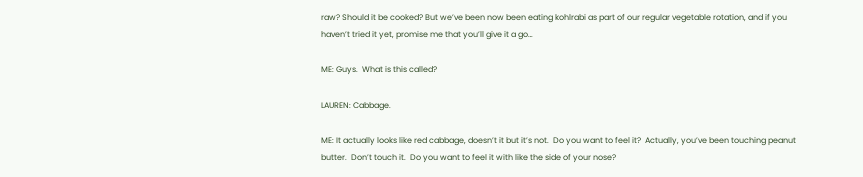raw? Should it be cooked? But we’ve been now been eating kohlrabi as part of our regular vegetable rotation, and if you haven’t tried it yet, promise me that you’ll give it a go…

ME: Guys.  What is this called?

LAUREN: Cabbage.

ME: It actually looks like red cabbage, doesn’t it but it’s not.  Do you want to feel it?  Actually, you’ve been touching peanut butter.  Don’t touch it.  Do you want to feel it with like the side of your nose?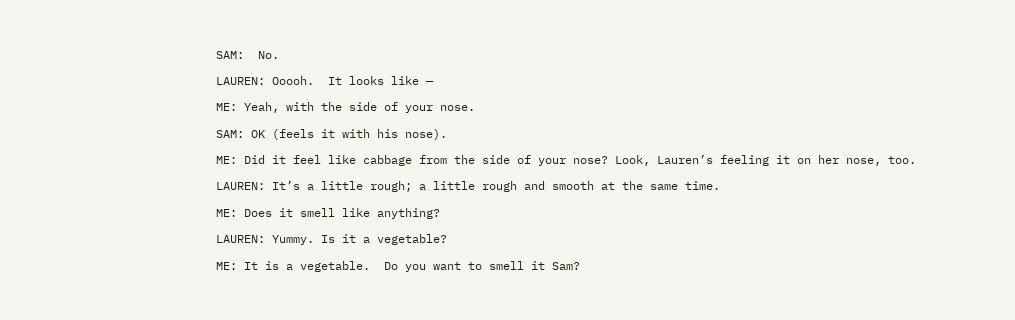SAM:  No.

LAUREN: Ooooh.  It looks like —

ME: Yeah, with the side of your nose.

SAM: OK (feels it with his nose).

ME: Did it feel like cabbage from the side of your nose? Look, Lauren’s feeling it on her nose, too.

LAUREN: It’s a little rough; a little rough and smooth at the same time.

ME: Does it smell like anything?

LAUREN: Yummy. Is it a vegetable?

ME: It is a vegetable.  Do you want to smell it Sam?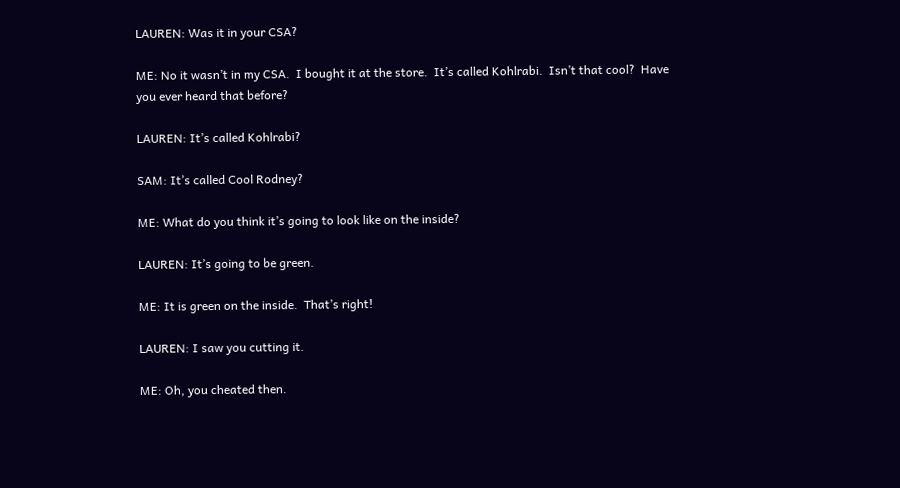LAUREN: Was it in your CSA?

ME: No it wasn’t in my CSA.  I bought it at the store.  It’s called Kohlrabi.  Isn’t that cool?  Have you ever heard that before?

LAUREN: It’s called Kohlrabi?

SAM: It’s called Cool Rodney?

ME: What do you think it’s going to look like on the inside?

LAUREN: It’s going to be green.

ME: It is green on the inside.  That’s right!

LAUREN: I saw you cutting it.

ME: Oh, you cheated then.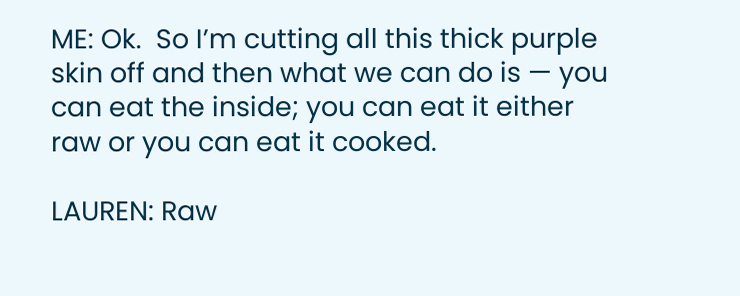ME: Ok.  So I’m cutting all this thick purple skin off and then what we can do is — you can eat the inside; you can eat it either raw or you can eat it cooked.

LAUREN: Raw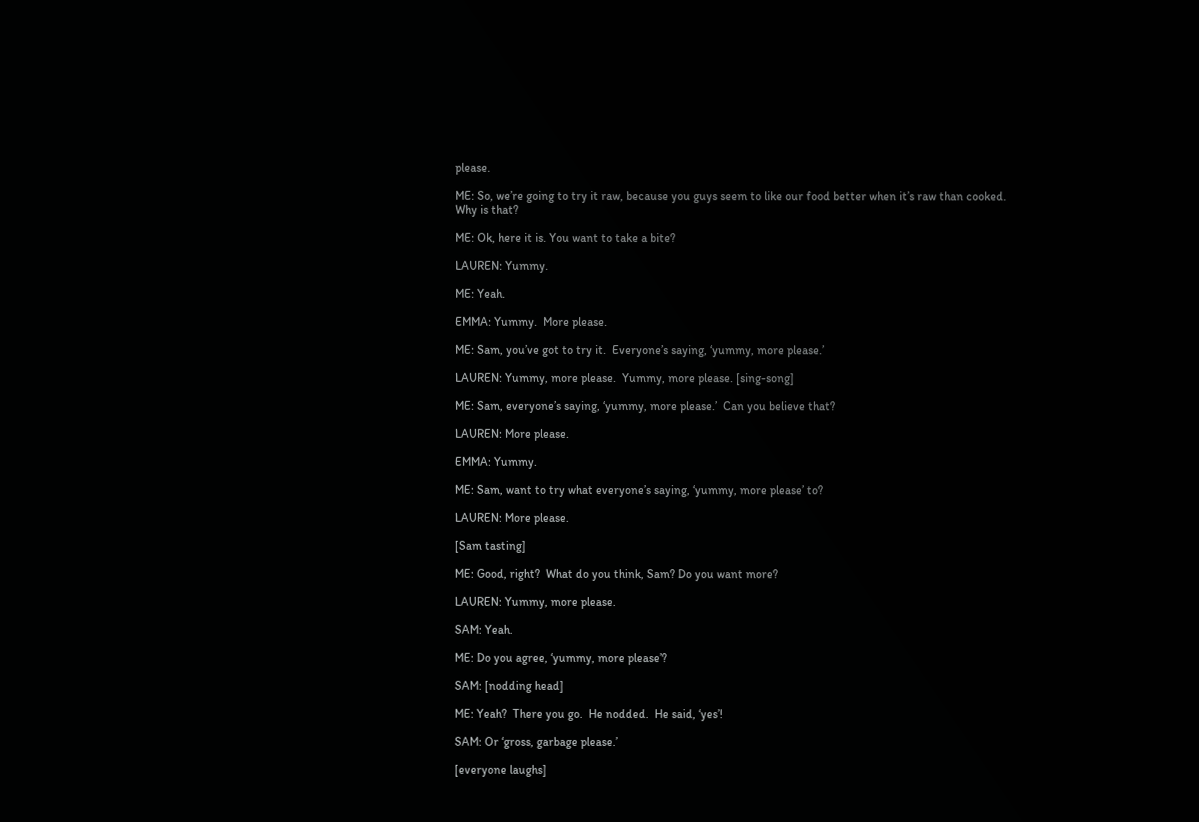please.

ME: So, we’re going to try it raw, because you guys seem to like our food better when it’s raw than cooked. Why is that?

ME: Ok, here it is. You want to take a bite?

LAUREN: Yummy.

ME: Yeah.

EMMA: Yummy.  More please.

ME: Sam, you’ve got to try it.  Everyone’s saying, ‘yummy, more please.’

LAUREN: Yummy, more please.  Yummy, more please. [sing-song]

ME: Sam, everyone’s saying, ‘yummy, more please.’  Can you believe that?

LAUREN: More please.

EMMA: Yummy.

ME: Sam, want to try what everyone’s saying, ‘yummy, more please’ to?

LAUREN: More please.

[Sam tasting]

ME: Good, right?  What do you think, Sam? Do you want more?

LAUREN: Yummy, more please.

SAM: Yeah.

ME: Do you agree, ‘yummy, more please’?

SAM: [nodding head]

ME: Yeah?  There you go.  He nodded.  He said, ‘yes’!

SAM: Or ‘gross, garbage please.’

[everyone laughs]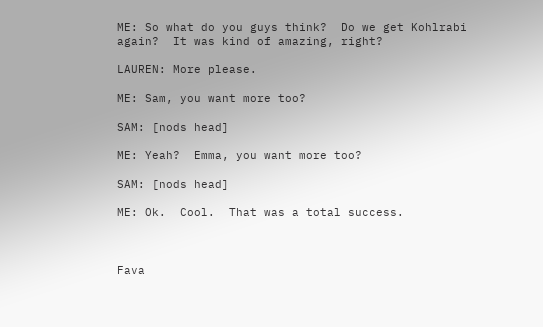ME: So what do you guys think?  Do we get Kohlrabi again?  It was kind of amazing, right?

LAUREN: More please.

ME: Sam, you want more too?

SAM: [nods head]

ME: Yeah?  Emma, you want more too?

SAM: [nods head]

ME: Ok.  Cool.  That was a total success.



Fava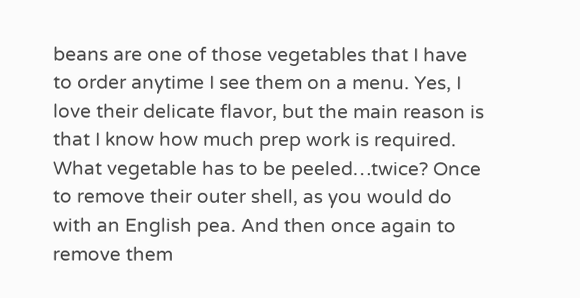beans are one of those vegetables that I have to order anytime I see them on a menu. Yes, I love their delicate flavor, but the main reason is that I know how much prep work is required. What vegetable has to be peeled…twice? Once to remove their outer shell, as you would do with an English pea. And then once again to remove them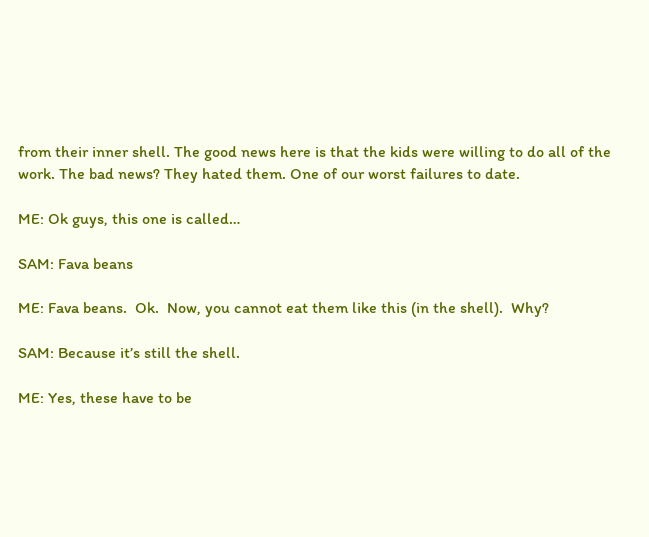from their inner shell. The good news here is that the kids were willing to do all of the work. The bad news? They hated them. One of our worst failures to date.

ME: Ok guys, this one is called…

SAM: Fava beans

ME: Fava beans.  Ok.  Now, you cannot eat them like this (in the shell).  Why?

SAM: Because it’s still the shell.

ME: Yes, these have to be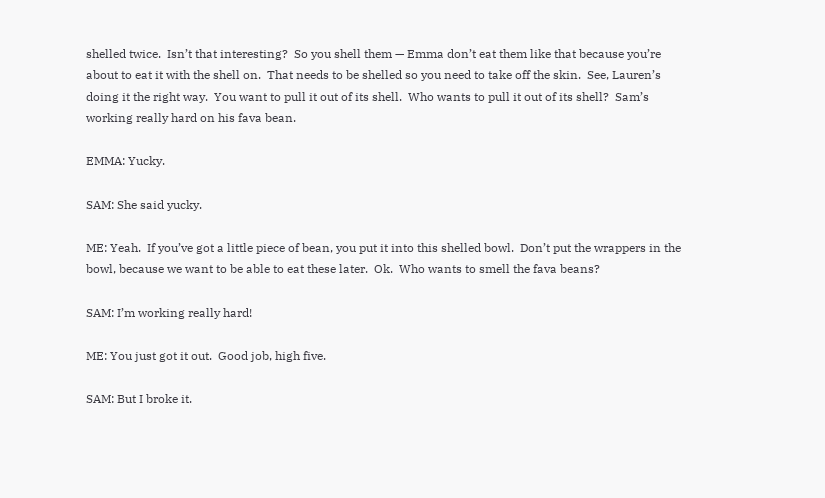shelled twice.  Isn’t that interesting?  So you shell them — Emma don’t eat them like that because you’re about to eat it with the shell on.  That needs to be shelled so you need to take off the skin.  See, Lauren’s doing it the right way.  You want to pull it out of its shell.  Who wants to pull it out of its shell?  Sam’s working really hard on his fava bean.

EMMA: Yucky.

SAM: She said yucky.

ME: Yeah.  If you’ve got a little piece of bean, you put it into this shelled bowl.  Don’t put the wrappers in the bowl, because we want to be able to eat these later.  Ok.  Who wants to smell the fava beans?

SAM: I’m working really hard!

ME: You just got it out.  Good job, high five.

SAM: But I broke it.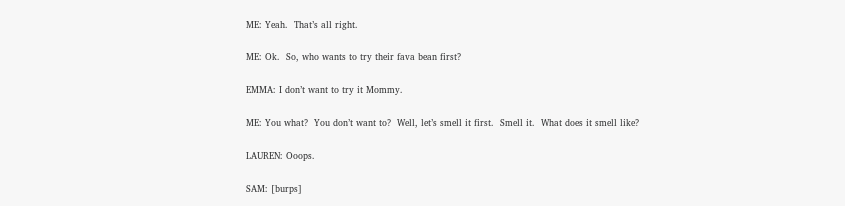ME: Yeah.  That’s all right.

ME: Ok.  So, who wants to try their fava bean first?

EMMA: I don’t want to try it Mommy.

ME: You what?  You don’t want to?  Well, let’s smell it first.  Smell it.  What does it smell like?

LAUREN: Ooops.

SAM: [burps]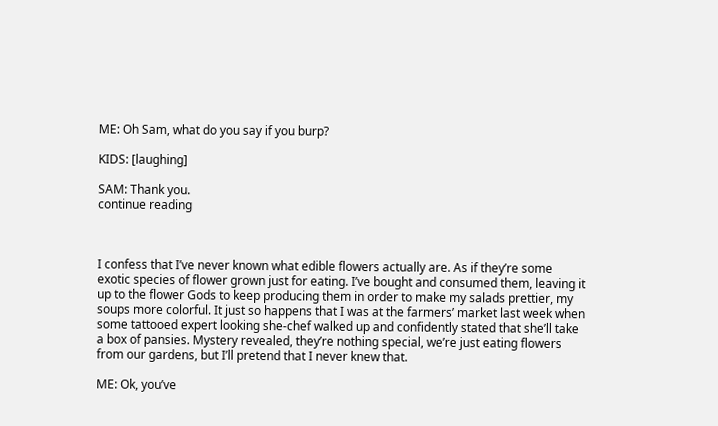ME: Oh Sam, what do you say if you burp?

KIDS: [laughing]

SAM: Thank you.
continue reading



I confess that I’ve never known what edible flowers actually are. As if they’re some exotic species of flower grown just for eating. I’ve bought and consumed them, leaving it up to the flower Gods to keep producing them in order to make my salads prettier, my soups more colorful. It just so happens that I was at the farmers’ market last week when some tattooed expert looking she-chef walked up and confidently stated that she’ll take a box of pansies. Mystery revealed, they’re nothing special, we’re just eating flowers from our gardens, but I’ll pretend that I never knew that.

ME: Ok, you’ve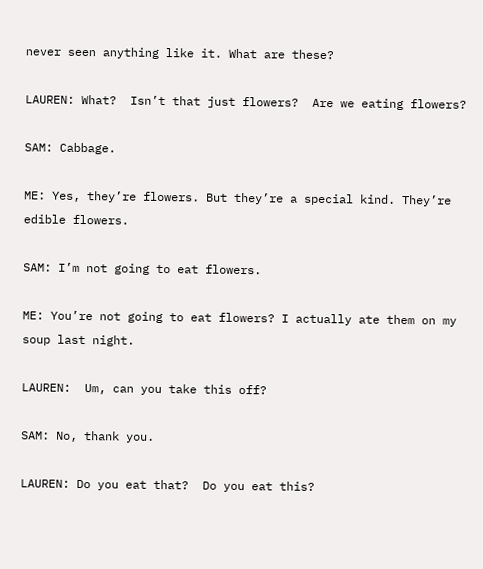never seen anything like it. What are these?

LAUREN: What?  Isn’t that just flowers?  Are we eating flowers?

SAM: Cabbage.

ME: Yes, they’re flowers. But they’re a special kind. They’re edible flowers.

SAM: I’m not going to eat flowers.

ME: You’re not going to eat flowers? I actually ate them on my soup last night.

LAUREN:  Um, can you take this off?

SAM: No, thank you.

LAUREN: Do you eat that?  Do you eat this?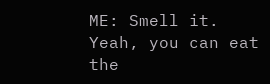ME: Smell it.  Yeah, you can eat the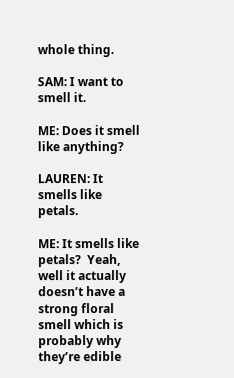whole thing.

SAM: I want to smell it.

ME: Does it smell like anything?

LAUREN: It smells like petals.

ME: It smells like petals?  Yeah, well it actually doesn’t have a strong floral smell which is probably why they’re edible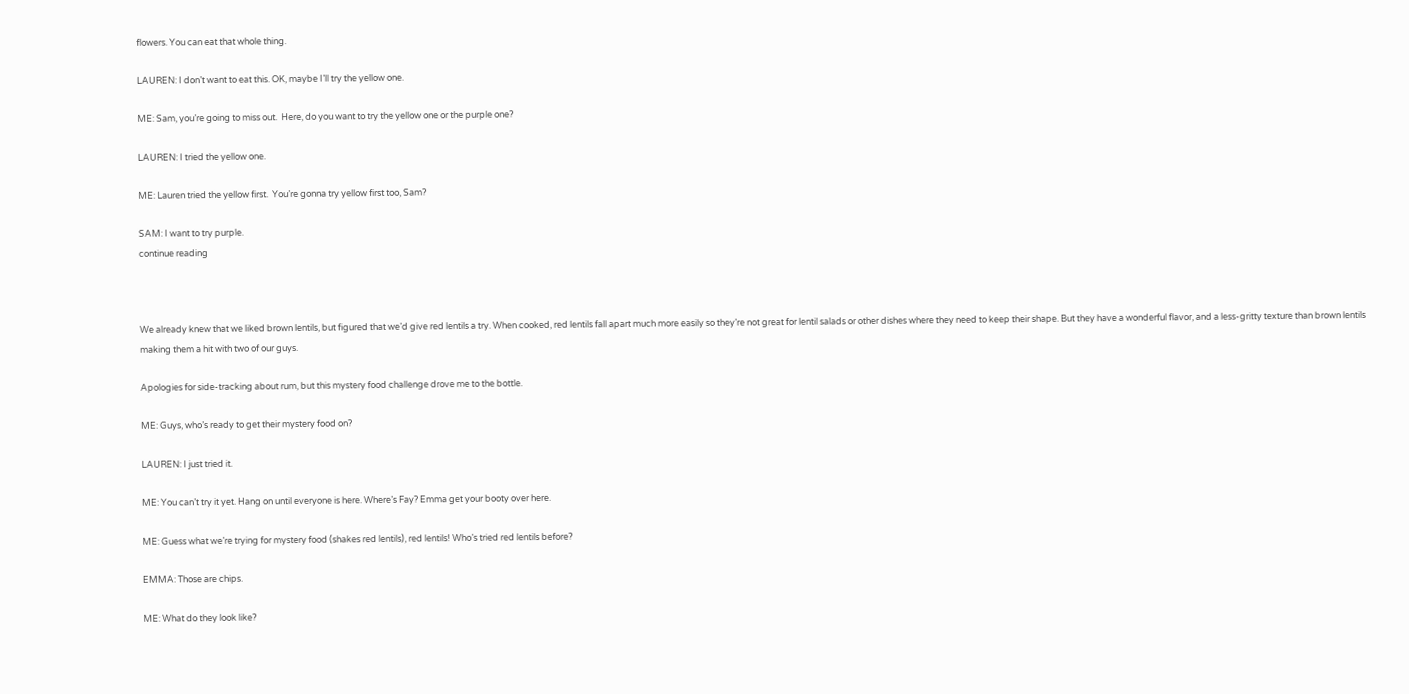flowers. You can eat that whole thing.

LAUREN: I don’t want to eat this. OK, maybe I’ll try the yellow one.

ME: Sam, you’re going to miss out.  Here, do you want to try the yellow one or the purple one?

LAUREN: I tried the yellow one.

ME: Lauren tried the yellow first.  You’re gonna try yellow first too, Sam?

SAM: I want to try purple.
continue reading



We already knew that we liked brown lentils, but figured that we’d give red lentils a try. When cooked, red lentils fall apart much more easily so they’re not great for lentil salads or other dishes where they need to keep their shape. But they have a wonderful flavor, and a less-gritty texture than brown lentils making them a hit with two of our guys.

Apologies for side-tracking about rum, but this mystery food challenge drove me to the bottle.

ME: Guys, who’s ready to get their mystery food on?

LAUREN: I just tried it.

ME: You can’t try it yet. Hang on until everyone is here. Where’s Fay? Emma get your booty over here.

ME: Guess what we’re trying for mystery food (shakes red lentils), red lentils! Who’s tried red lentils before?

EMMA: Those are chips.

ME: What do they look like?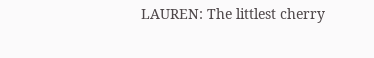LAUREN: The littlest cherry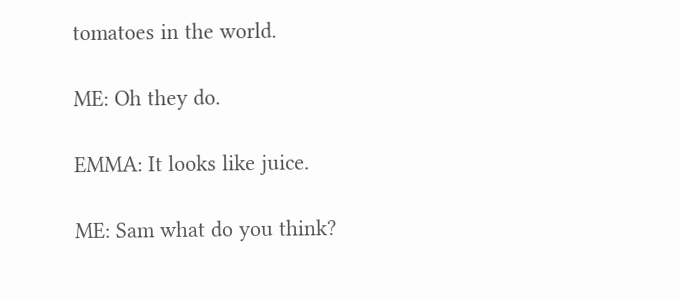tomatoes in the world.

ME: Oh they do.

EMMA: It looks like juice.

ME: Sam what do you think?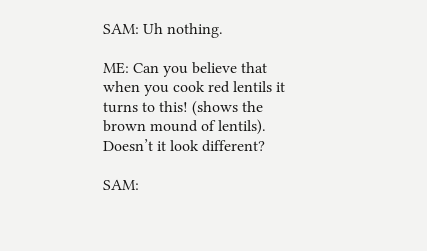SAM: Uh nothing.

ME: Can you believe that when you cook red lentils it turns to this! (shows the brown mound of lentils). Doesn’t it look different?

SAM: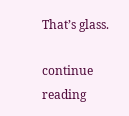That’s glass.

continue reading